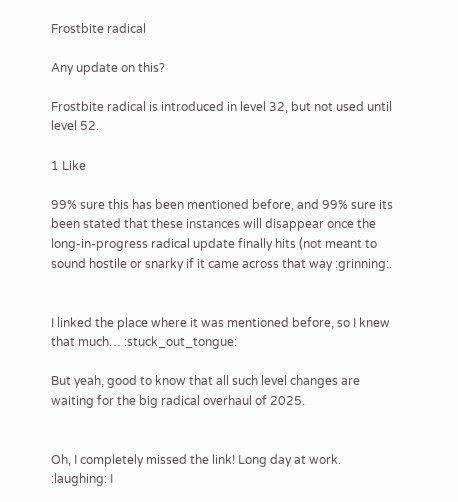Frostbite radical

Any update on this?

Frostbite radical is introduced in level 32, but not used until level 52.

1 Like

99% sure this has been mentioned before, and 99% sure its been stated that these instances will disappear once the long-in-progress radical update finally hits (not meant to sound hostile or snarky if it came across that way :grinning:.


I linked the place where it was mentioned before, so I knew that much… :stuck_out_tongue:

But yeah, good to know that all such level changes are waiting for the big radical overhaul of 2025.


Oh, I completely missed the link! Long day at work. :laughing: I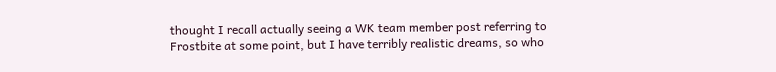thought I recall actually seeing a WK team member post referring to Frostbite at some point, but I have terribly realistic dreams, so who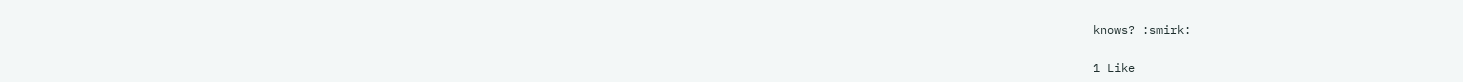knows? :smirk:

1 Like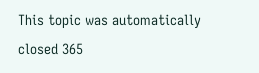This topic was automatically closed 365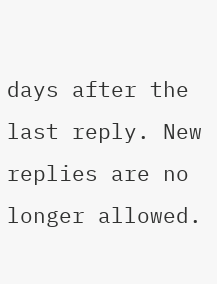days after the last reply. New replies are no longer allowed.